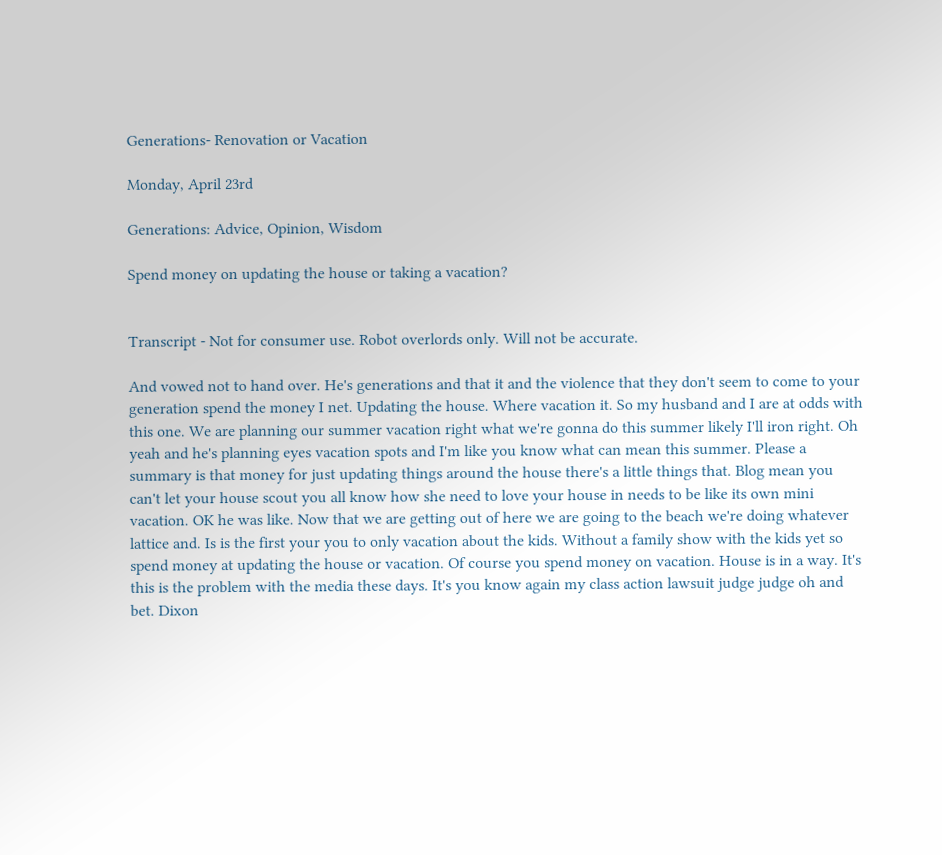Generations- Renovation or Vacation

Monday, April 23rd

Generations: Advice, Opinion, Wisdom

Spend money on updating the house or taking a vacation?


Transcript - Not for consumer use. Robot overlords only. Will not be accurate.

And vowed not to hand over. He's generations and that it and the violence that they don't seem to come to your generation spend the money I net. Updating the house. Where vacation it. So my husband and I are at odds with this one. We are planning our summer vacation right what we're gonna do this summer likely I'll iron right. Oh yeah and he's planning eyes vacation spots and I'm like you know what can mean this summer. Please a summary is that money for just updating things around the house there's a little things that. Blog mean you can't let your house scout you all know how she need to love your house in needs to be like its own mini vacation. OK he was like. Now that we are getting out of here we are going to the beach we're doing whatever lattice and. Is is the first your you to only vacation about the kids. Without a family show with the kids yet so spend money at updating the house or vacation. Of course you spend money on vacation. House is in a way. It's this is the problem with the media these days. It's you know again my class action lawsuit judge judge oh and bet. Dixon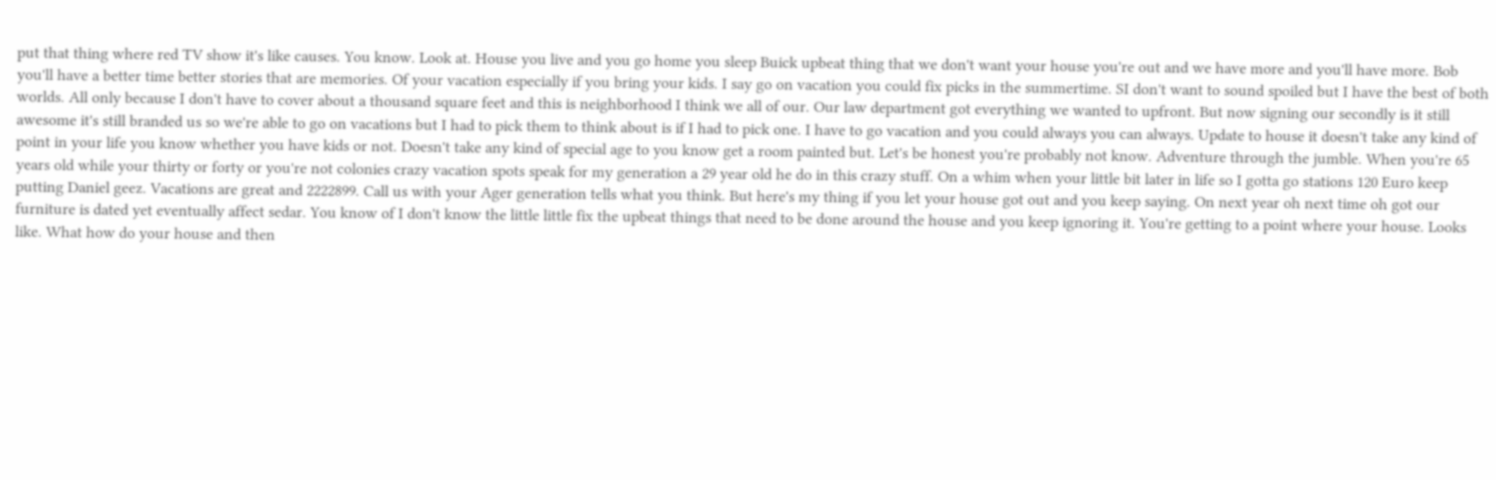put that thing where red TV show it's like causes. You know. Look at. House you live and you go home you sleep Buick upbeat thing that we don't want your house you're out and we have more and you'll have more. Bob you'll have a better time better stories that are memories. Of your vacation especially if you bring your kids. I say go on vacation you could fix picks in the summertime. SI don't want to sound spoiled but I have the best of both worlds. All only because I don't have to cover about a thousand square feet and this is neighborhood I think we all of our. Our law department got everything we wanted to upfront. But now signing our secondly is it still awesome it's still branded us so we're able to go on vacations but I had to pick them to think about is if I had to pick one. I have to go vacation and you could always you can always. Update to house it doesn't take any kind of point in your life you know whether you have kids or not. Doesn't take any kind of special age to you know get a room painted but. Let's be honest you're probably not know. Adventure through the jumble. When you're 65 years old while your thirty or forty or you're not colonies crazy vacation spots speak for my generation a 29 year old he do in this crazy stuff. On a whim when your little bit later in life so I gotta go stations 120 Euro keep putting Daniel geez. Vacations are great and 2222899. Call us with your Ager generation tells what you think. But here's my thing if you let your house got out and you keep saying. On next year oh next time oh got our furniture is dated yet eventually affect sedar. You know of I don't know the little little fix the upbeat things that need to be done around the house and you keep ignoring it. You're getting to a point where your house. Looks like. What how do your house and then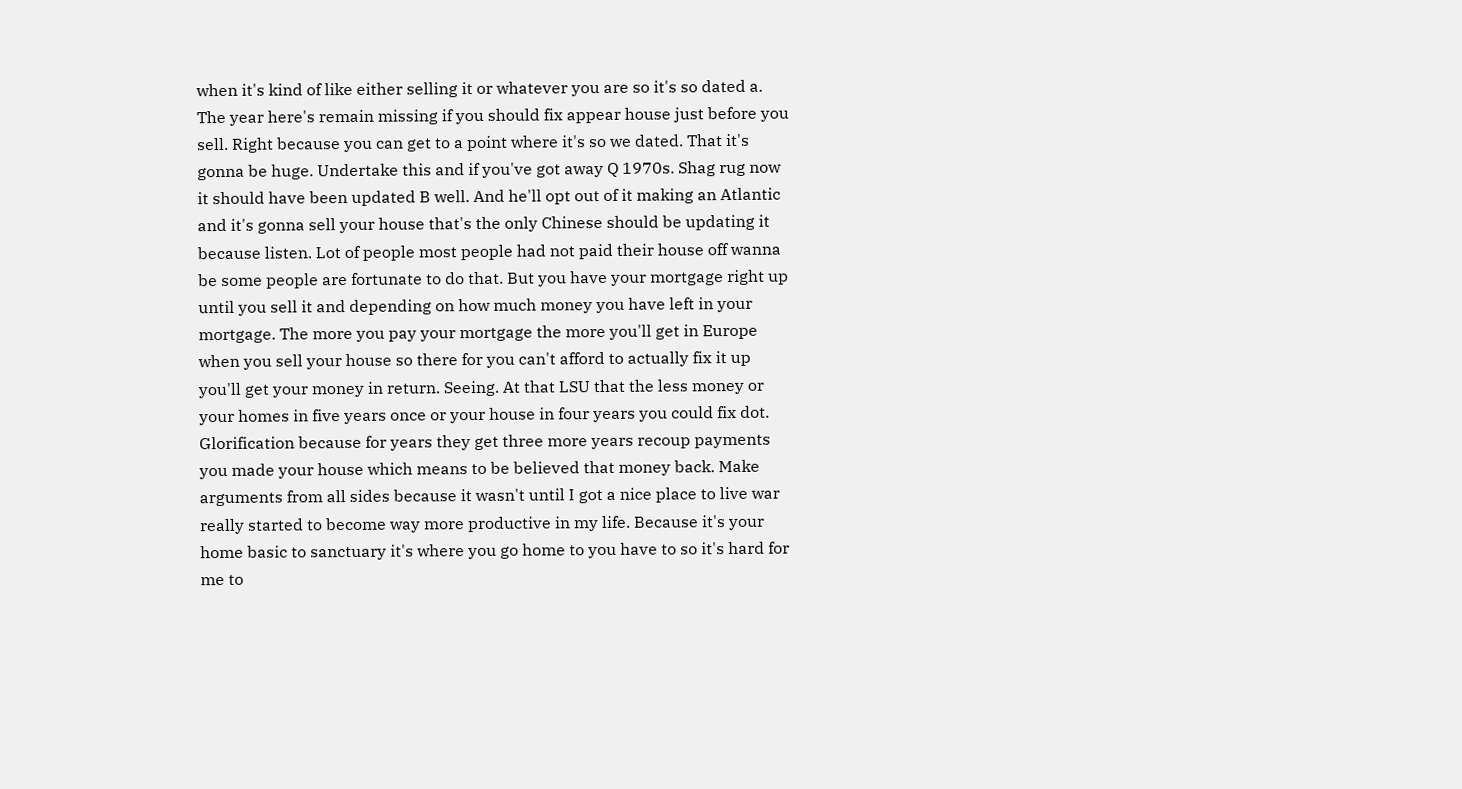when it's kind of like either selling it or whatever you are so it's so dated a. The year here's remain missing if you should fix appear house just before you sell. Right because you can get to a point where it's so we dated. That it's gonna be huge. Undertake this and if you've got away Q 1970s. Shag rug now it should have been updated B well. And he'll opt out of it making an Atlantic and it's gonna sell your house that's the only Chinese should be updating it because listen. Lot of people most people had not paid their house off wanna be some people are fortunate to do that. But you have your mortgage right up until you sell it and depending on how much money you have left in your mortgage. The more you pay your mortgage the more you'll get in Europe when you sell your house so there for you can't afford to actually fix it up you'll get your money in return. Seeing. At that LSU that the less money or your homes in five years once or your house in four years you could fix dot. Glorification because for years they get three more years recoup payments you made your house which means to be believed that money back. Make arguments from all sides because it wasn't until I got a nice place to live war really started to become way more productive in my life. Because it's your home basic to sanctuary it's where you go home to you have to so it's hard for me to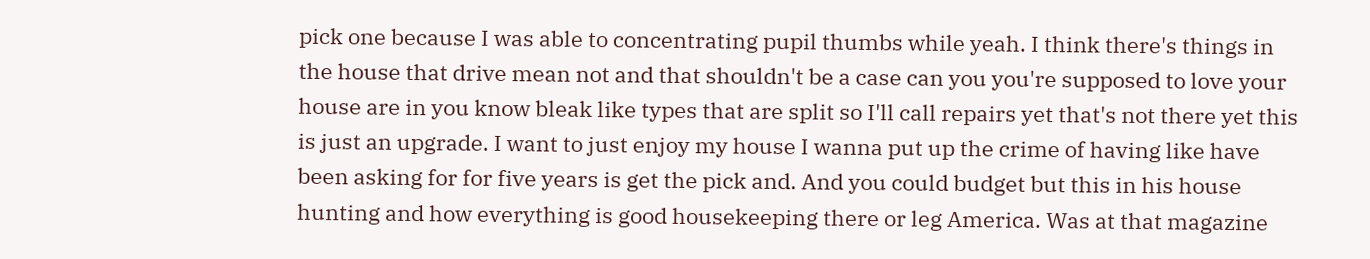pick one because I was able to concentrating pupil thumbs while yeah. I think there's things in the house that drive mean not and that shouldn't be a case can you you're supposed to love your house are in you know bleak like types that are split so I'll call repairs yet that's not there yet this is just an upgrade. I want to just enjoy my house I wanna put up the crime of having like have been asking for for five years is get the pick and. And you could budget but this in his house hunting and how everything is good housekeeping there or leg America. Was at that magazine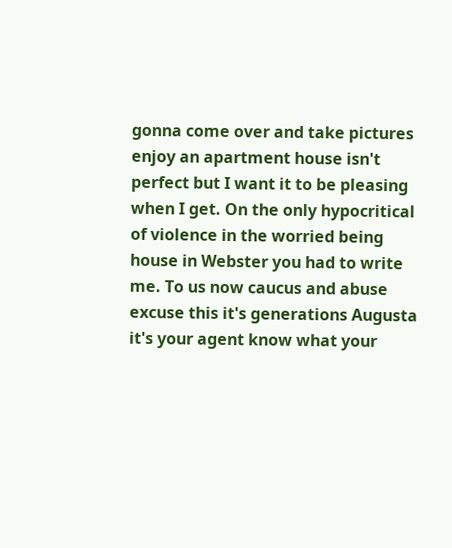gonna come over and take pictures enjoy an apartment house isn't perfect but I want it to be pleasing when I get. On the only hypocritical of violence in the worried being house in Webster you had to write me. To us now caucus and abuse excuse this it's generations Augusta it's your agent know what your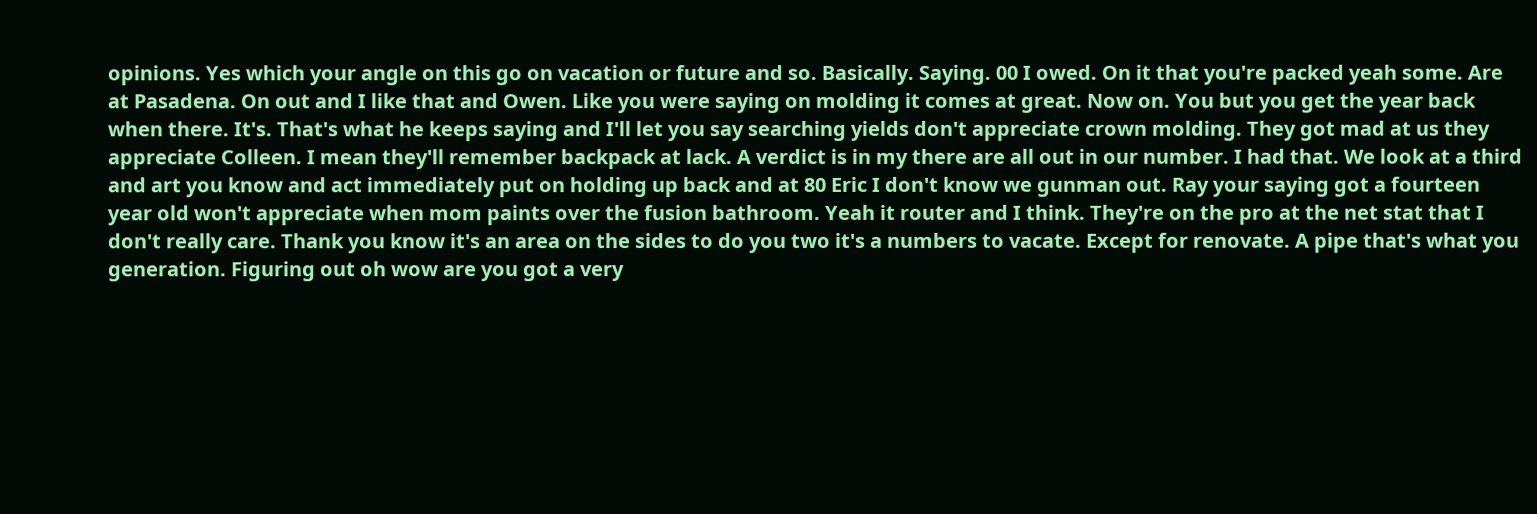opinions. Yes which your angle on this go on vacation or future and so. Basically. Saying. 00 I owed. On it that you're packed yeah some. Are at Pasadena. On out and I like that and Owen. Like you were saying on molding it comes at great. Now on. You but you get the year back when there. It's. That's what he keeps saying and I'll let you say searching yields don't appreciate crown molding. They got mad at us they appreciate Colleen. I mean they'll remember backpack at lack. A verdict is in my there are all out in our number. I had that. We look at a third and art you know and act immediately put on holding up back and at 80 Eric I don't know we gunman out. Ray your saying got a fourteen year old won't appreciate when mom paints over the fusion bathroom. Yeah it router and I think. They're on the pro at the net stat that I don't really care. Thank you know it's an area on the sides to do you two it's a numbers to vacate. Except for renovate. A pipe that's what you generation. Figuring out oh wow are you got a very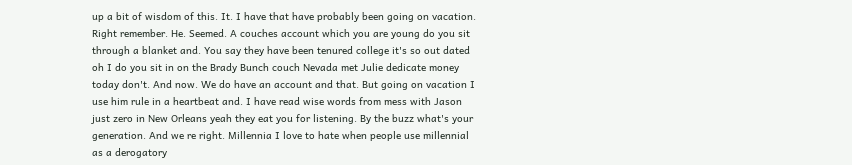up a bit of wisdom of this. It. I have that have probably been going on vacation. Right remember. He. Seemed. A couches account which you are young do you sit through a blanket and. You say they have been tenured college it's so out dated oh I do you sit in on the Brady Bunch couch Nevada met Julie dedicate money today don't. And now. We do have an account and that. But going on vacation I use him rule in a heartbeat and. I have read wise words from mess with Jason just zero in New Orleans yeah they eat you for listening. By the buzz what's your generation. And we re right. Millennia I love to hate when people use millennial as a derogatory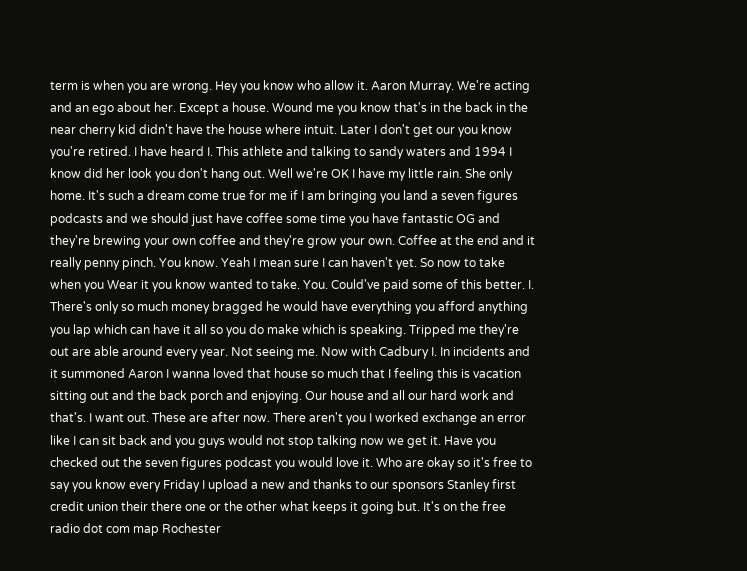term is when you are wrong. Hey you know who allow it. Aaron Murray. We're acting and an ego about her. Except a house. Wound me you know that's in the back in the near cherry kid didn't have the house where intuit. Later I don't get our you know you're retired. I have heard I. This athlete and talking to sandy waters and 1994 I know did her look you don't hang out. Well we're OK I have my little rain. She only home. It's such a dream come true for me if I am bringing you land a seven figures podcasts and we should just have coffee some time you have fantastic OG and they're brewing your own coffee and they're grow your own. Coffee at the end and it really penny pinch. You know. Yeah I mean sure I can haven't yet. So now to take when you Wear it you know wanted to take. You. Could've paid some of this better. I. There's only so much money bragged he would have everything you afford anything you lap which can have it all so you do make which is speaking. Tripped me they're out are able around every year. Not seeing me. Now with Cadbury I. In incidents and it summoned Aaron I wanna loved that house so much that I feeling this is vacation sitting out and the back porch and enjoying. Our house and all our hard work and that's. I want out. These are after now. There aren't you I worked exchange an error like I can sit back and you guys would not stop talking now we get it. Have you checked out the seven figures podcast you would love it. Who are okay so it's free to say you know every Friday I upload a new and thanks to our sponsors Stanley first credit union their there one or the other what keeps it going but. It's on the free radio dot com map Rochester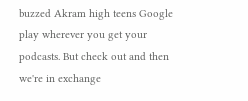buzzed Akram high teens Google play wherever you get your podcasts. But check out and then we're in exchange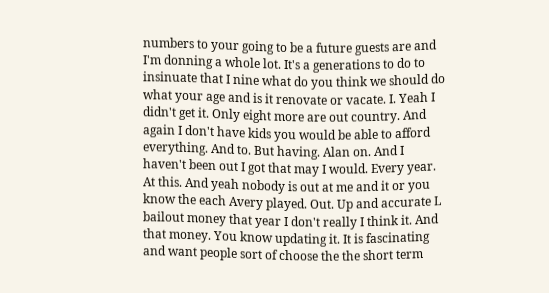numbers to your going to be a future guests are and I'm donning a whole lot. It's a generations to do to insinuate that I nine what do you think we should do what your age and is it renovate or vacate. I. Yeah I didn't get it. Only eight more are out country. And again I don't have kids you would be able to afford everything. And to. But having. Alan on. And I haven't been out I got that may I would. Every year. At this. And yeah nobody is out at me and it or you know the each Avery played. Out. Up and accurate L bailout money that year I don't really I think it. And that money. You know updating it. It is fascinating and want people sort of choose the the short term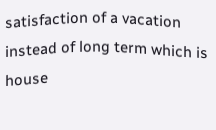satisfaction of a vacation instead of long term which is house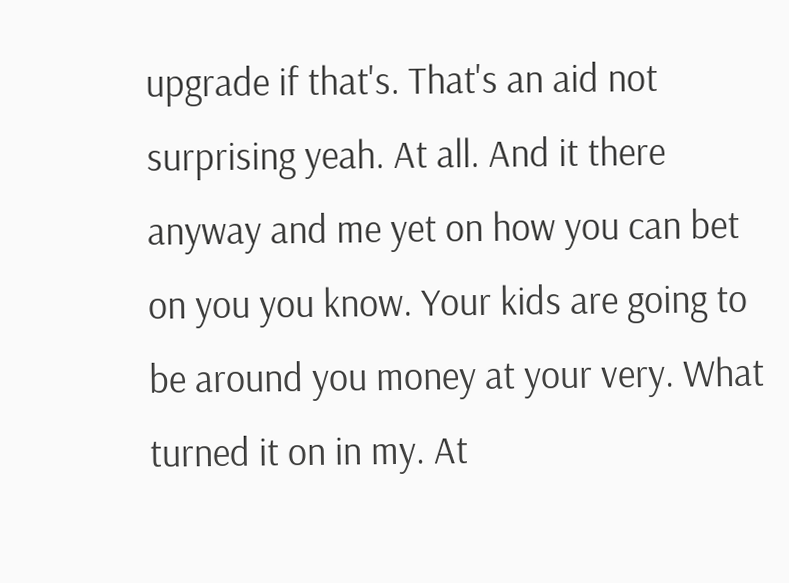upgrade if that's. That's an aid not surprising yeah. At all. And it there anyway and me yet on how you can bet on you you know. Your kids are going to be around you money at your very. What turned it on in my. At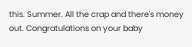this. Summer. All the crap and there's money out. Congratulations on your baby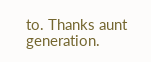to. Thanks aunt generation.